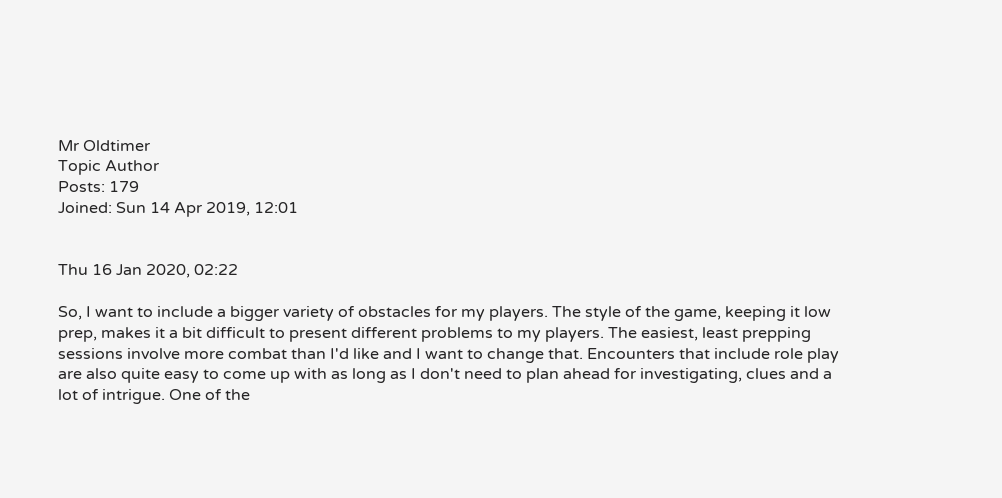Mr Oldtimer
Topic Author
Posts: 179
Joined: Sun 14 Apr 2019, 12:01


Thu 16 Jan 2020, 02:22

So, I want to include a bigger variety of obstacles for my players. The style of the game, keeping it low prep, makes it a bit difficult to present different problems to my players. The easiest, least prepping sessions involve more combat than I'd like and I want to change that. Encounters that include role play are also quite easy to come up with as long as I don't need to plan ahead for investigating, clues and a lot of intrigue. One of the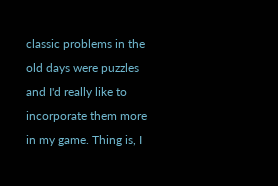classic problems in the old days were puzzles and I'd really like to incorporate them more in my game. Thing is, I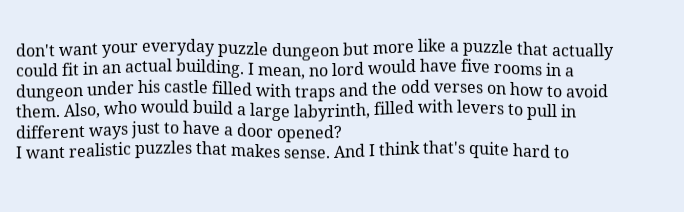don't want your everyday puzzle dungeon but more like a puzzle that actually could fit in an actual building. I mean, no lord would have five rooms in a dungeon under his castle filled with traps and the odd verses on how to avoid them. Also, who would build a large labyrinth, filled with levers to pull in different ways just to have a door opened?
I want realistic puzzles that makes sense. And I think that's quite hard to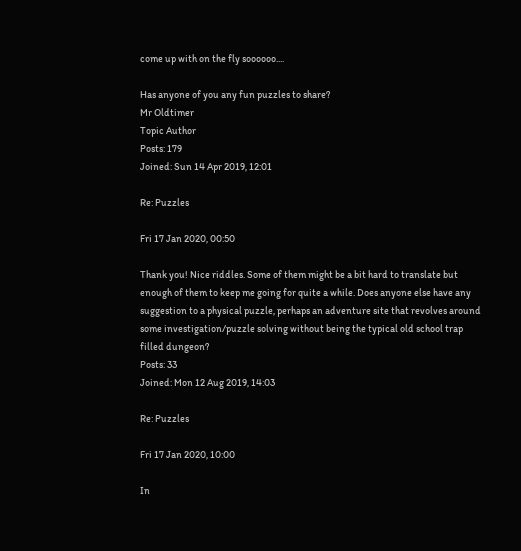come up with on the fly soooooo....

Has anyone of you any fun puzzles to share?
Mr Oldtimer
Topic Author
Posts: 179
Joined: Sun 14 Apr 2019, 12:01

Re: Puzzles

Fri 17 Jan 2020, 00:50

Thank you! Nice riddles. Some of them might be a bit hard to translate but enough of them to keep me going for quite a while. Does anyone else have any suggestion to a physical puzzle, perhaps an adventure site that revolves around some investigation/puzzle solving without being the typical old school trap filled dungeon?
Posts: 33
Joined: Mon 12 Aug 2019, 14:03

Re: Puzzles

Fri 17 Jan 2020, 10:00

In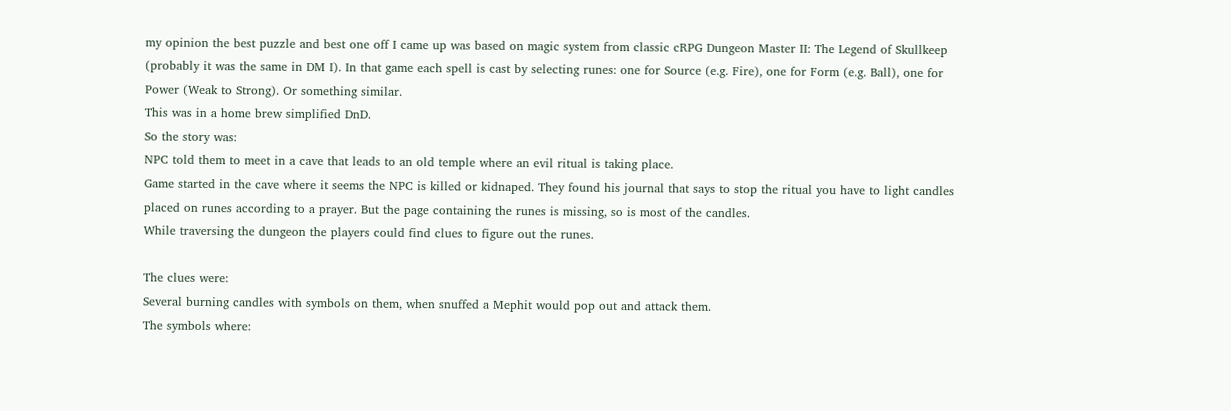my opinion the best puzzle and best one off I came up was based on magic system from classic cRPG Dungeon Master II: The Legend of Skullkeep (probably it was the same in DM I). In that game each spell is cast by selecting runes: one for Source (e.g. Fire), one for Form (e.g. Ball), one for Power (Weak to Strong). Or something similar.
This was in a home brew simplified DnD.
So the story was:
NPC told them to meet in a cave that leads to an old temple where an evil ritual is taking place.
Game started in the cave where it seems the NPC is killed or kidnaped. They found his journal that says to stop the ritual you have to light candles placed on runes according to a prayer. But the page containing the runes is missing, so is most of the candles.
While traversing the dungeon the players could find clues to figure out the runes.

The clues were:
Several burning candles with symbols on them, when snuffed a Mephit would pop out and attack them.
The symbols where: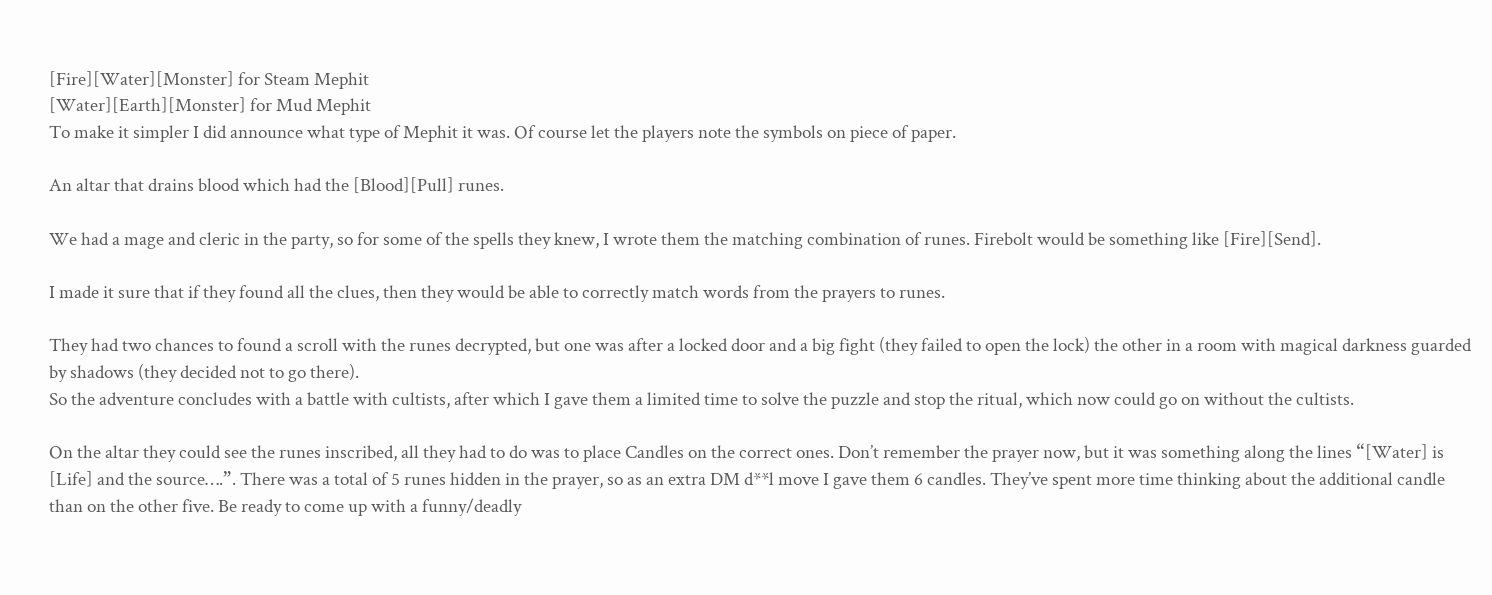[Fire][Water][Monster] for Steam Mephit
[Water][Earth][Monster] for Mud Mephit
To make it simpler I did announce what type of Mephit it was. Of course let the players note the symbols on piece of paper.

An altar that drains blood which had the [Blood][Pull] runes.

We had a mage and cleric in the party, so for some of the spells they knew, I wrote them the matching combination of runes. Firebolt would be something like [Fire][Send].

I made it sure that if they found all the clues, then they would be able to correctly match words from the prayers to runes.

They had two chances to found a scroll with the runes decrypted, but one was after a locked door and a big fight (they failed to open the lock) the other in a room with magical darkness guarded by shadows (they decided not to go there).
So the adventure concludes with a battle with cultists, after which I gave them a limited time to solve the puzzle and stop the ritual, which now could go on without the cultists.

On the altar they could see the runes inscribed, all they had to do was to place Candles on the correct ones. Don’t remember the prayer now, but it was something along the lines “[Water] is [Life] and the source….”. There was a total of 5 runes hidden in the prayer, so as an extra DM d**l move I gave them 6 candles. They’ve spent more time thinking about the additional candle than on the other five. Be ready to come up with a funny/deadly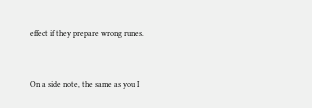effect if they prepare wrong runes.


On a side note, the same as you I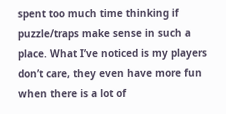spent too much time thinking if puzzle/traps make sense in such a place. What I’ve noticed is my players don’t care, they even have more fun when there is a lot of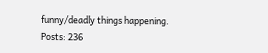funny/deadly things happening.
Posts: 236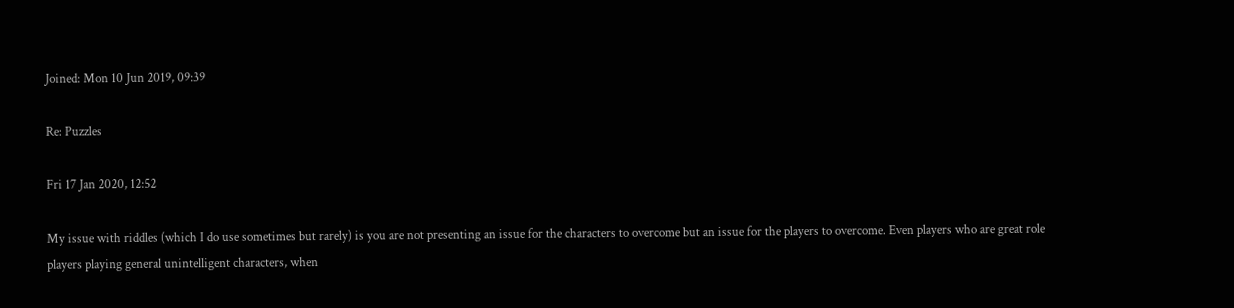Joined: Mon 10 Jun 2019, 09:39

Re: Puzzles

Fri 17 Jan 2020, 12:52

My issue with riddles (which I do use sometimes but rarely) is you are not presenting an issue for the characters to overcome but an issue for the players to overcome. Even players who are great role players playing general unintelligent characters, when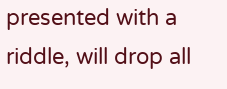presented with a riddle, will drop all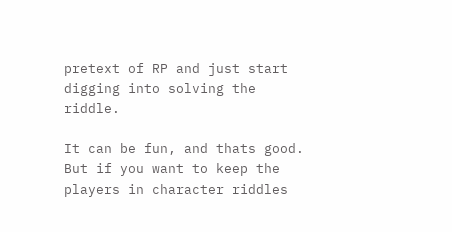pretext of RP and just start digging into solving the riddle.

It can be fun, and thats good. But if you want to keep the players in character riddles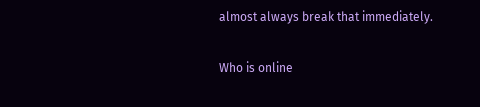almost always break that immediately.

Who is online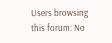Users browsing this forum: No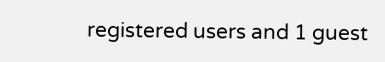registered users and 1 guest